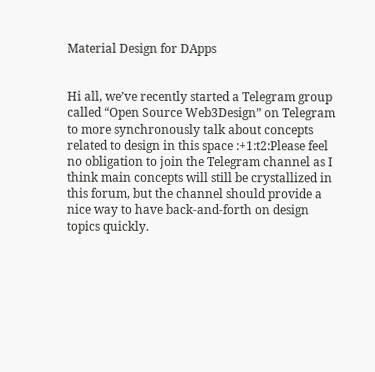Material Design for DApps


Hi all, we’ve recently started a Telegram group called “Open Source Web3Design” on Telegram to more synchronously talk about concepts related to design in this space :+1:t2:Please feel no obligation to join the Telegram channel as I think main concepts will still be crystallized in this forum, but the channel should provide a nice way to have back-and-forth on design topics quickly.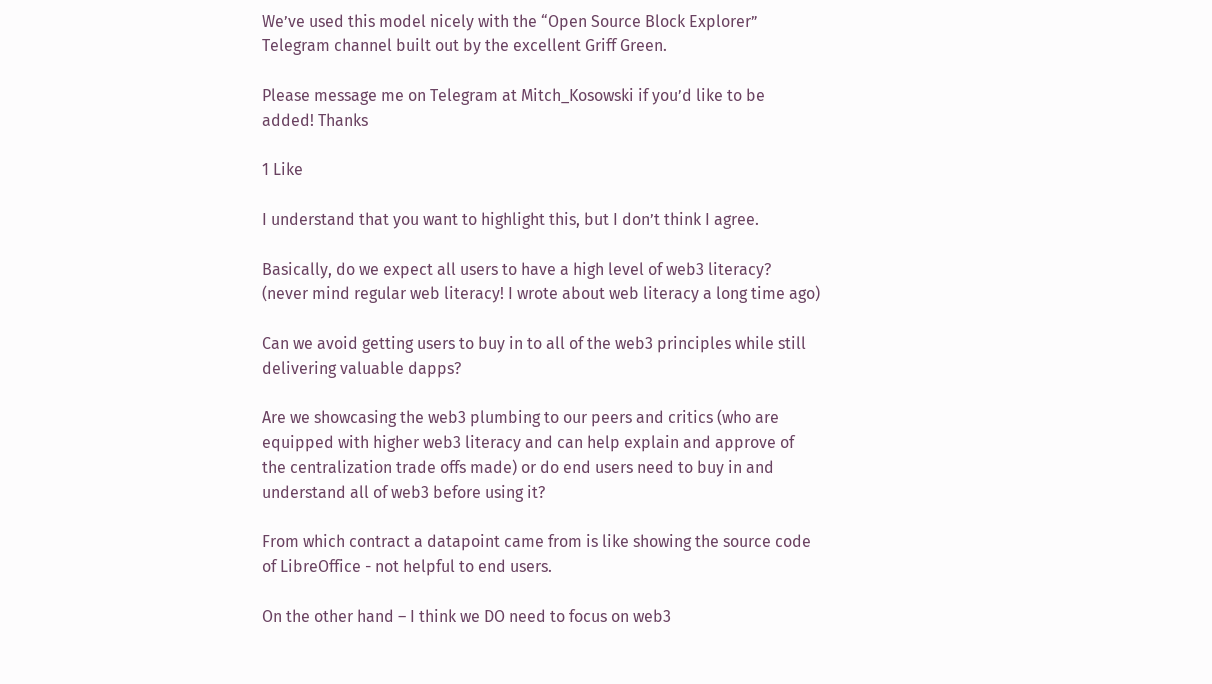We’ve used this model nicely with the “Open Source Block Explorer” Telegram channel built out by the excellent Griff Green.

Please message me on Telegram at Mitch_Kosowski if you’d like to be added! Thanks

1 Like

I understand that you want to highlight this, but I don’t think I agree.

Basically, do we expect all users to have a high level of web3 literacy? (never mind regular web literacy! I wrote about web literacy a long time ago)

Can we avoid getting users to buy in to all of the web3 principles while still delivering valuable dapps?

Are we showcasing the web3 plumbing to our peers and critics (who are equipped with higher web3 literacy and can help explain and approve of the centralization trade offs made) or do end users need to buy in and understand all of web3 before using it?

From which contract a datapoint came from is like showing the source code of LibreOffice - not helpful to end users.

On the other hand – I think we DO need to focus on web3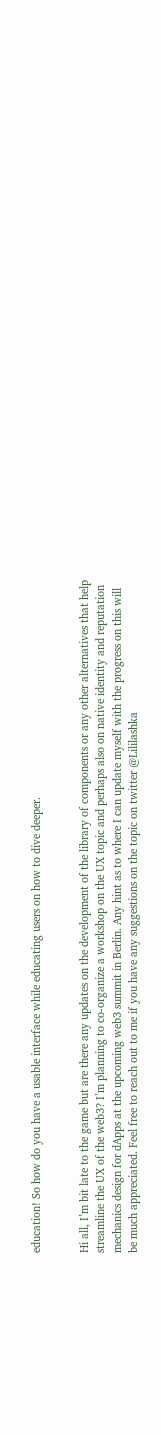education! So how do you have a usable interface while educating users on how to dive deeper.


Hi all, I’m bit late to the game but are there any updates on the development of the library of components or any other alternatives that help streamline the UX of the web3? I’m planning to co-organize a workshop on the UX topic and perhaps also on native identity and reputation mechanics design for dApps at the upcoming web3 summit in Berlin. Any hint as to where I can update myself with the progress on this will be much appreciated. Feel free to reach out to me if you have any suggestions on the topic on twitter @Lililashka